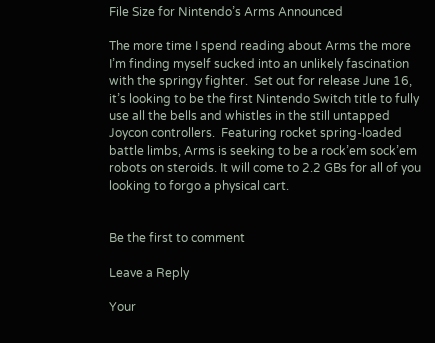File Size for Nintendo’s Arms Announced

The more time I spend reading about Arms the more I’m finding myself sucked into an unlikely fascination with the springy fighter.  Set out for release June 16, it’s looking to be the first Nintendo Switch title to fully use all the bells and whistles in the still untapped Joycon controllers.  Featuring rocket spring-loaded battle limbs, Arms is seeking to be a rock’em sock’em robots on steroids. It will come to 2.2 GBs for all of you looking to forgo a physical cart.


Be the first to comment

Leave a Reply

Your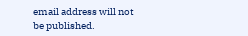email address will not be published.